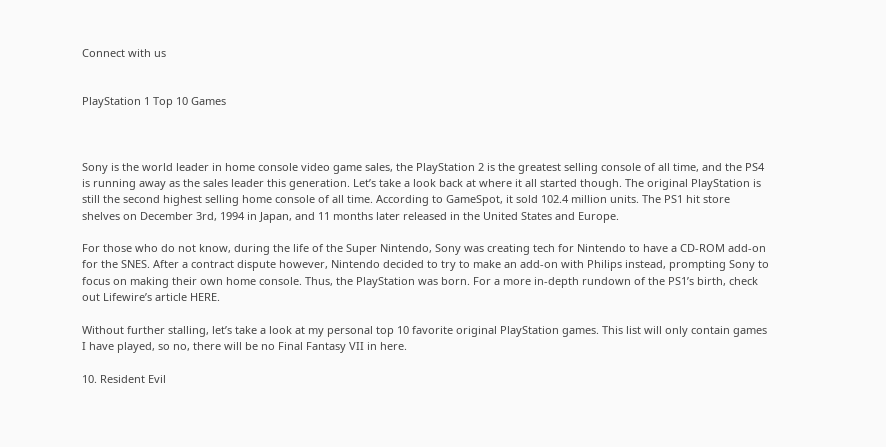Connect with us


PlayStation 1 Top 10 Games



Sony is the world leader in home console video game sales, the PlayStation 2 is the greatest selling console of all time, and the PS4 is running away as the sales leader this generation. Let’s take a look back at where it all started though. The original PlayStation is still the second highest selling home console of all time. According to GameSpot, it sold 102.4 million units. The PS1 hit store shelves on December 3rd, 1994 in Japan, and 11 months later released in the United States and Europe.

For those who do not know, during the life of the Super Nintendo, Sony was creating tech for Nintendo to have a CD-ROM add-on for the SNES. After a contract dispute however, Nintendo decided to try to make an add-on with Philips instead, prompting Sony to focus on making their own home console. Thus, the PlayStation was born. For a more in-depth rundown of the PS1’s birth, check out Lifewire’s article HERE.

Without further stalling, let’s take a look at my personal top 10 favorite original PlayStation games. This list will only contain games I have played, so no, there will be no Final Fantasy VII in here.

10. Resident Evil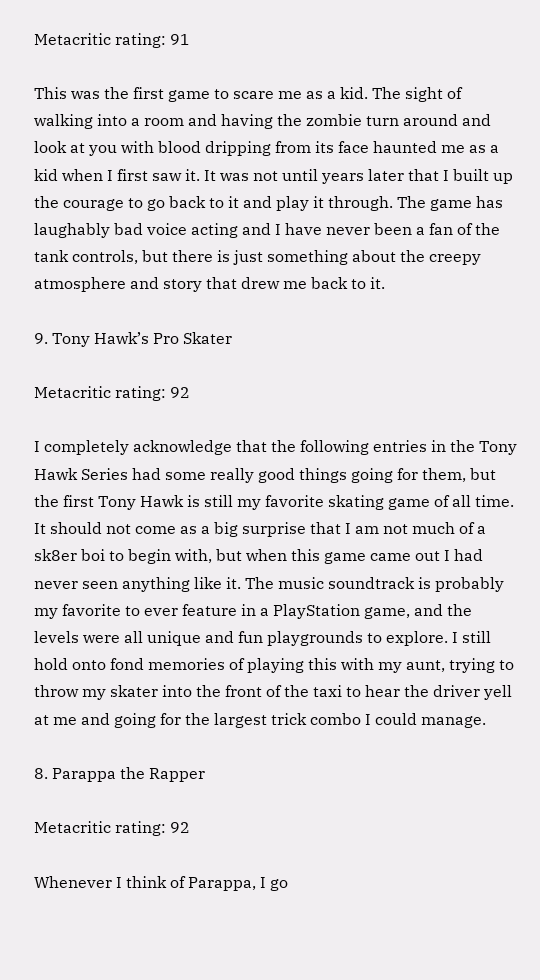Metacritic rating: 91

This was the first game to scare me as a kid. The sight of walking into a room and having the zombie turn around and look at you with blood dripping from its face haunted me as a kid when I first saw it. It was not until years later that I built up the courage to go back to it and play it through. The game has laughably bad voice acting and I have never been a fan of the tank controls, but there is just something about the creepy atmosphere and story that drew me back to it.

9. Tony Hawk’s Pro Skater

Metacritic rating: 92

I completely acknowledge that the following entries in the Tony Hawk Series had some really good things going for them, but the first Tony Hawk is still my favorite skating game of all time. It should not come as a big surprise that I am not much of a sk8er boi to begin with, but when this game came out I had never seen anything like it. The music soundtrack is probably my favorite to ever feature in a PlayStation game, and the levels were all unique and fun playgrounds to explore. I still hold onto fond memories of playing this with my aunt, trying to throw my skater into the front of the taxi to hear the driver yell at me and going for the largest trick combo I could manage.

8. Parappa the Rapper

Metacritic rating: 92

Whenever I think of Parappa, I go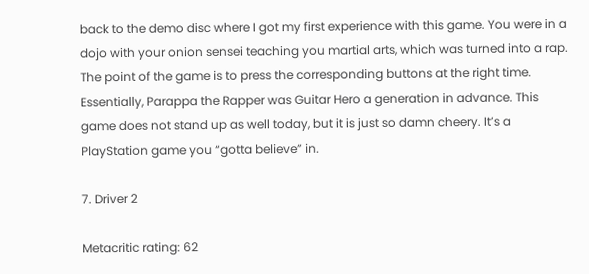back to the demo disc where I got my first experience with this game. You were in a dojo with your onion sensei teaching you martial arts, which was turned into a rap. The point of the game is to press the corresponding buttons at the right time. Essentially, Parappa the Rapper was Guitar Hero a generation in advance. This game does not stand up as well today, but it is just so damn cheery. It’s a PlayStation game you “gotta believe” in.

7. Driver 2

Metacritic rating: 62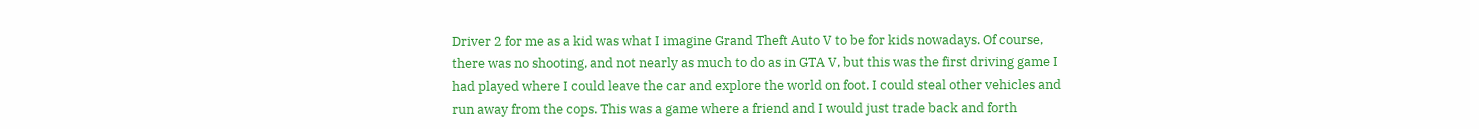Driver 2 for me as a kid was what I imagine Grand Theft Auto V to be for kids nowadays. Of course, there was no shooting, and not nearly as much to do as in GTA V, but this was the first driving game I had played where I could leave the car and explore the world on foot. I could steal other vehicles and run away from the cops. This was a game where a friend and I would just trade back and forth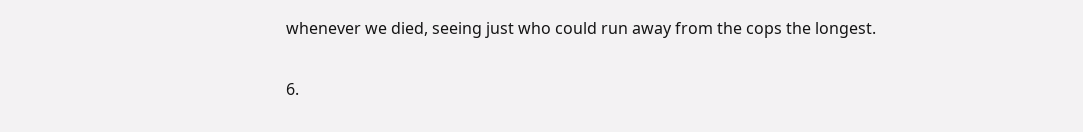whenever we died, seeing just who could run away from the cops the longest.

6.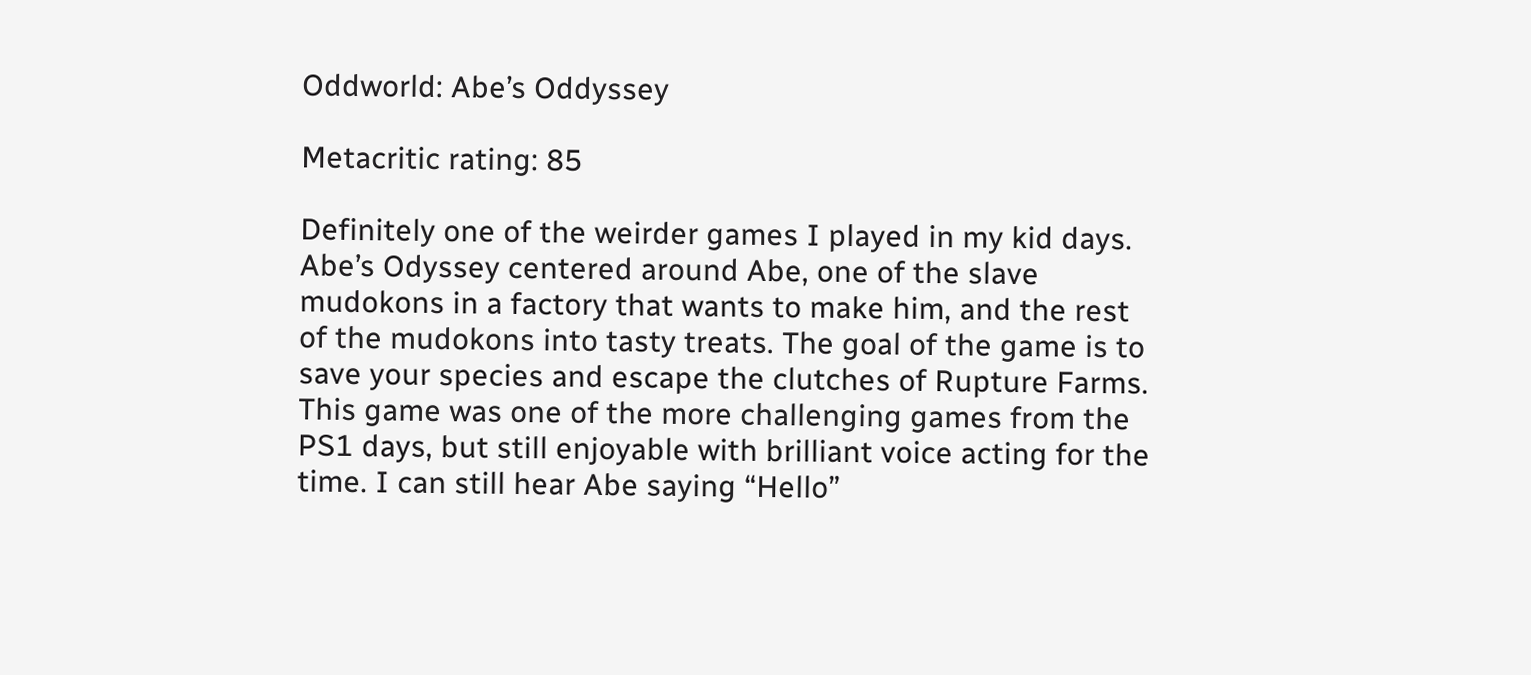Oddworld: Abe’s Oddyssey

Metacritic rating: 85

Definitely one of the weirder games I played in my kid days. Abe’s Odyssey centered around Abe, one of the slave mudokons in a factory that wants to make him, and the rest of the mudokons into tasty treats. The goal of the game is to save your species and escape the clutches of Rupture Farms. This game was one of the more challenging games from the PS1 days, but still enjoyable with brilliant voice acting for the time. I can still hear Abe saying “Hello”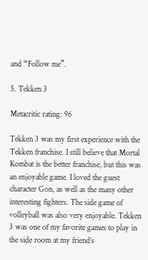and “Follow me”.

5. Tekken 3

Metacritic rating: 96

Tekken 3 was my first experience with the Tekken franchise. I still believe that Mortal Kombat is the better franchise, but this was an enjoyable game. I loved the guest character Gon, as well as the many other interesting fighters. The side game of volleyball was also very enjoyable. Tekken 3 was one of my favorite games to play in the side room at my friend’s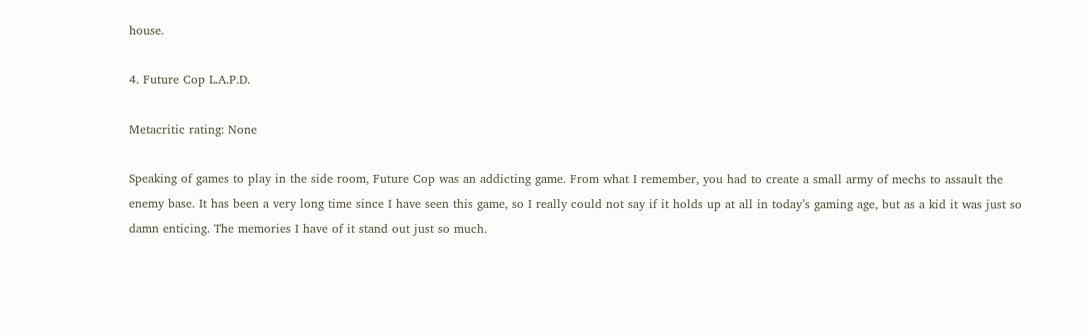house.

4. Future Cop L.A.P.D.

Metacritic rating: None

Speaking of games to play in the side room, Future Cop was an addicting game. From what I remember, you had to create a small army of mechs to assault the enemy base. It has been a very long time since I have seen this game, so I really could not say if it holds up at all in today’s gaming age, but as a kid it was just so damn enticing. The memories I have of it stand out just so much.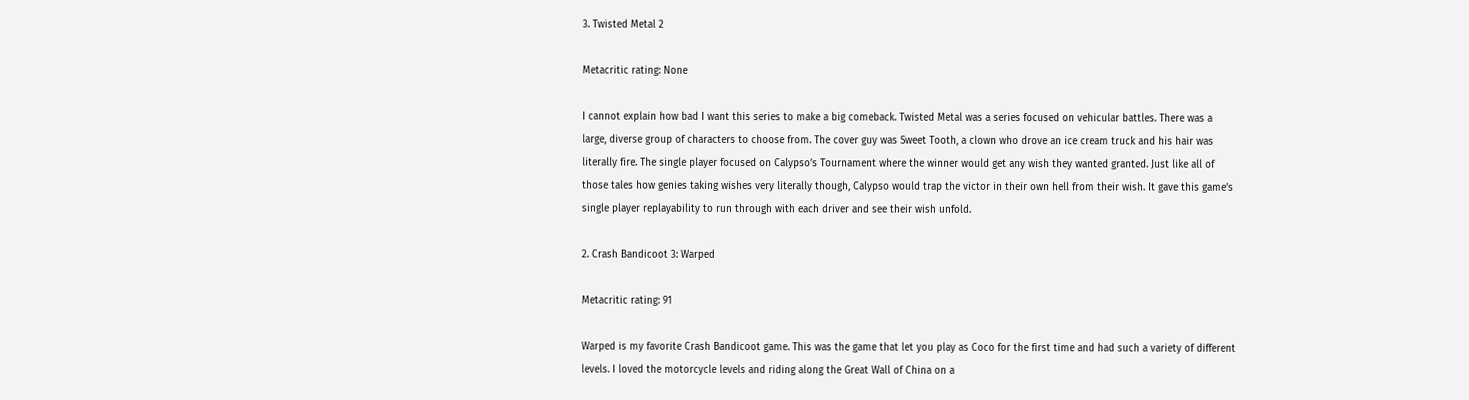3. Twisted Metal 2

Metacritic rating: None

I cannot explain how bad I want this series to make a big comeback. Twisted Metal was a series focused on vehicular battles. There was a large, diverse group of characters to choose from. The cover guy was Sweet Tooth, a clown who drove an ice cream truck and his hair was literally fire. The single player focused on Calypso’s Tournament where the winner would get any wish they wanted granted. Just like all of those tales how genies taking wishes very literally though, Calypso would trap the victor in their own hell from their wish. It gave this game’s single player replayability to run through with each driver and see their wish unfold.

2. Crash Bandicoot 3: Warped

Metacritic rating: 91

Warped is my favorite Crash Bandicoot game. This was the game that let you play as Coco for the first time and had such a variety of different levels. I loved the motorcycle levels and riding along the Great Wall of China on a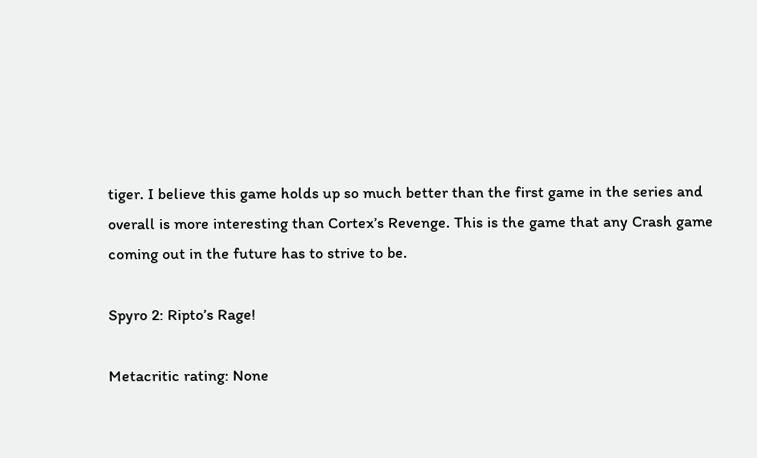tiger. I believe this game holds up so much better than the first game in the series and overall is more interesting than Cortex’s Revenge. This is the game that any Crash game coming out in the future has to strive to be.

Spyro 2: Ripto’s Rage!

Metacritic rating: None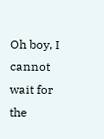Oh boy, I cannot wait for the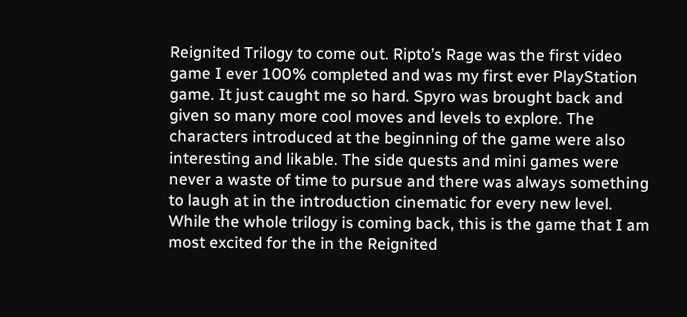Reignited Trilogy to come out. Ripto’s Rage was the first video game I ever 100% completed and was my first ever PlayStation game. It just caught me so hard. Spyro was brought back and given so many more cool moves and levels to explore. The characters introduced at the beginning of the game were also interesting and likable. The side quests and mini games were never a waste of time to pursue and there was always something to laugh at in the introduction cinematic for every new level. While the whole trilogy is coming back, this is the game that I am most excited for the in the Reignited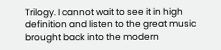Trilogy. I cannot wait to see it in high definition and listen to the great music brought back into the modern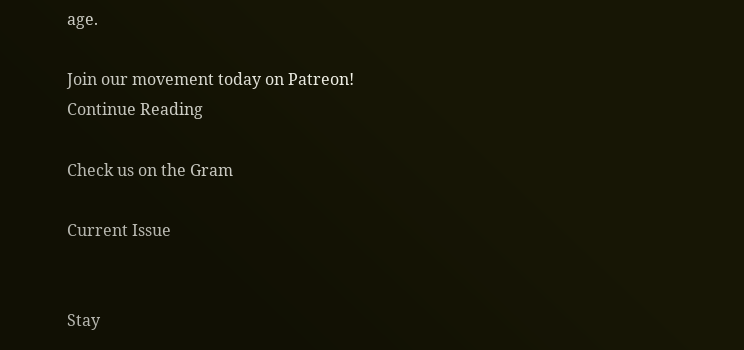age.

Join our movement today on Patreon!
Continue Reading

Check us on the Gram

Current Issue


Stay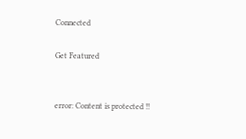Connected

Get Featured


error: Content is protected !!